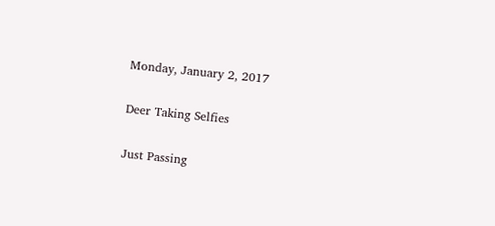Monday, January 2, 2017

Deer Taking Selfies

Just Passing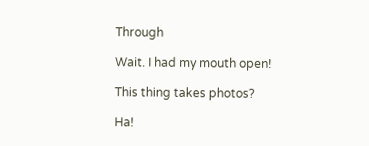Through

Wait. I had my mouth open!

This thing takes photos?

Ha!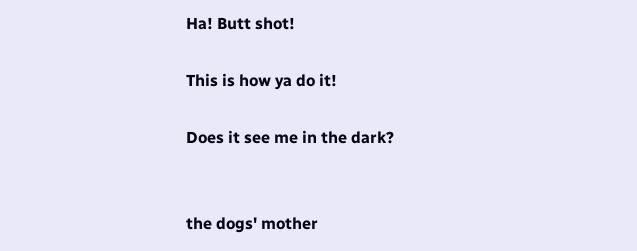Ha! Butt shot!

This is how ya do it!

Does it see me in the dark?


the dogs' mother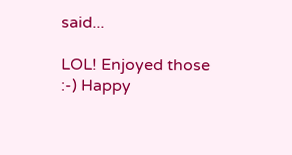said...

LOL! Enjoyed those :-) Happy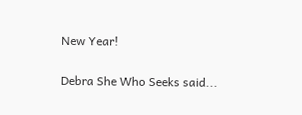New Year!

Debra She Who Seeks said...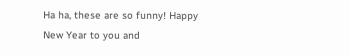Ha ha, these are so funny! Happy New Year to you and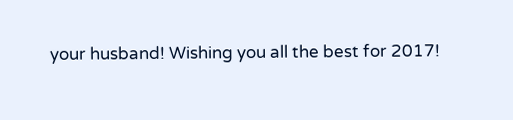your husband! Wishing you all the best for 2017!